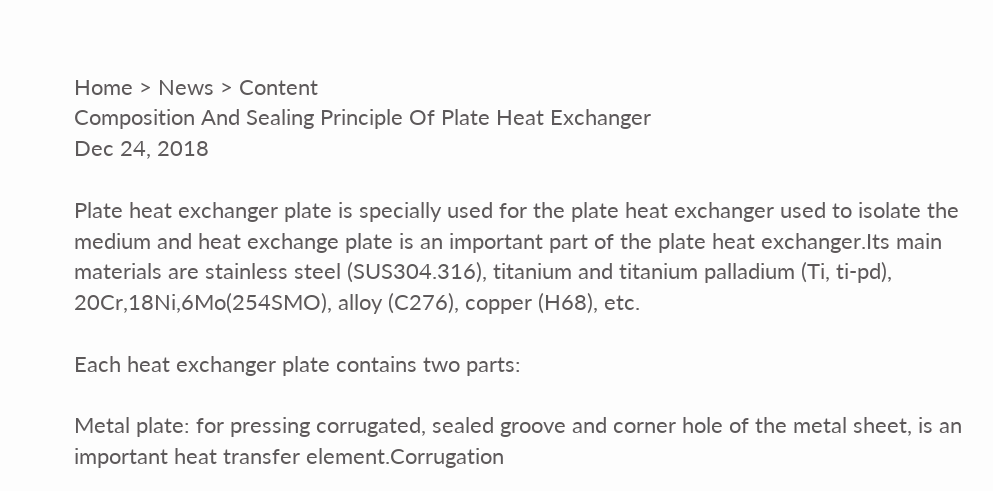Home > News > Content
Composition And Sealing Principle Of Plate Heat Exchanger
Dec 24, 2018

Plate heat exchanger plate is specially used for the plate heat exchanger used to isolate the medium and heat exchange plate is an important part of the plate heat exchanger.Its main materials are stainless steel (SUS304.316), titanium and titanium palladium (Ti, ti-pd), 20Cr,18Ni,6Mo(254SMO), alloy (C276), copper (H68), etc.

Each heat exchanger plate contains two parts:

Metal plate: for pressing corrugated, sealed groove and corner hole of the metal sheet, is an important heat transfer element.Corrugation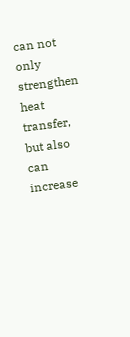can not only strengthen heat transfer, but also can increase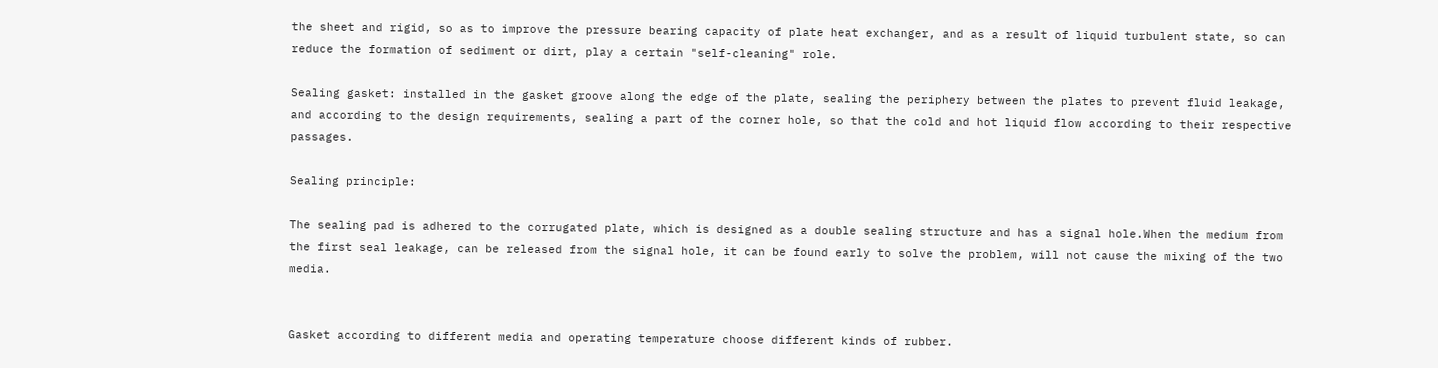the sheet and rigid, so as to improve the pressure bearing capacity of plate heat exchanger, and as a result of liquid turbulent state, so can reduce the formation of sediment or dirt, play a certain "self-cleaning" role.

Sealing gasket: installed in the gasket groove along the edge of the plate, sealing the periphery between the plates to prevent fluid leakage, and according to the design requirements, sealing a part of the corner hole, so that the cold and hot liquid flow according to their respective passages.

Sealing principle:

The sealing pad is adhered to the corrugated plate, which is designed as a double sealing structure and has a signal hole.When the medium from the first seal leakage, can be released from the signal hole, it can be found early to solve the problem, will not cause the mixing of the two media.


Gasket according to different media and operating temperature choose different kinds of rubber.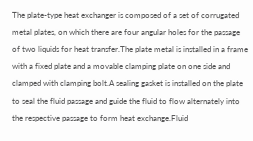The plate-type heat exchanger is composed of a set of corrugated metal plates, on which there are four angular holes for the passage of two liquids for heat transfer.The plate metal is installed in a frame with a fixed plate and a movable clamping plate on one side and clamped with clamping bolt.A sealing gasket is installed on the plate to seal the fluid passage and guide the fluid to flow alternately into the respective passage to form heat exchange.Fluid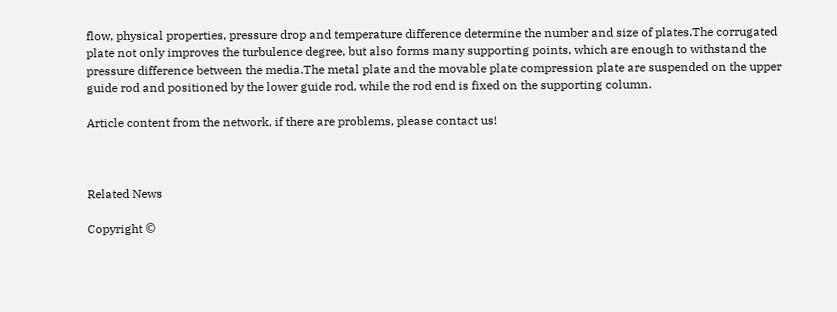flow, physical properties, pressure drop and temperature difference determine the number and size of plates.The corrugated plate not only improves the turbulence degree, but also forms many supporting points, which are enough to withstand the pressure difference between the media.The metal plate and the movable plate compression plate are suspended on the upper guide rod and positioned by the lower guide rod, while the rod end is fixed on the supporting column.

Article content from the network, if there are problems, please contact us!



Related News

Copyright ©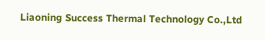Liaoning Success Thermal Technology Co.,Ltd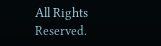All Rights Reserved.